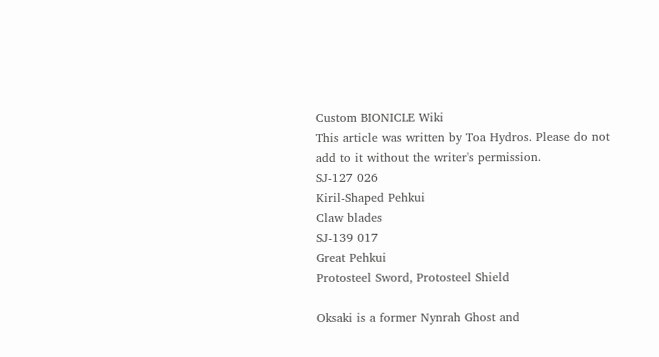Custom BIONICLE Wiki
This article was written by Toa Hydros. Please do not add to it without the writer's permission.
SJ-127 026
Kiril-Shaped Pehkui
Claw blades
SJ-139 017
Great Pehkui
Protosteel Sword, Protosteel Shield

Oksaki is a former Nynrah Ghost and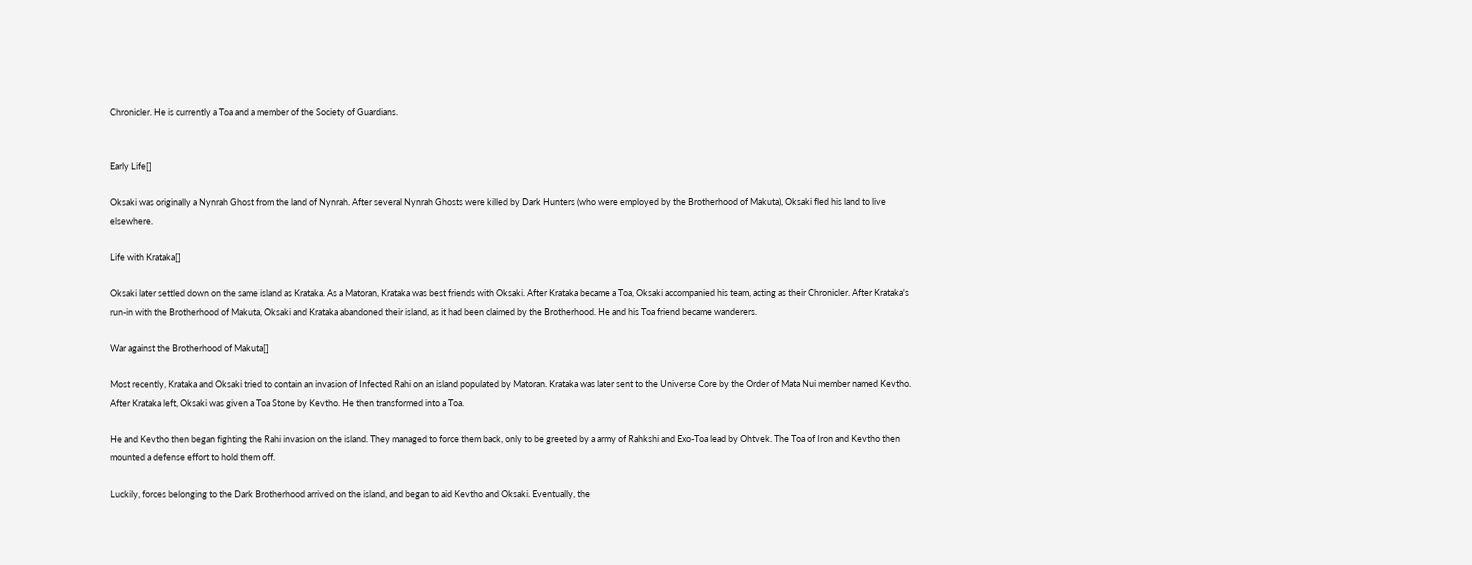Chronicler. He is currently a Toa and a member of the Society of Guardians.


Early Life[]

Oksaki was originally a Nynrah Ghost from the land of Nynrah. After several Nynrah Ghosts were killed by Dark Hunters (who were employed by the Brotherhood of Makuta), Oksaki fled his land to live elsewhere.

Life with Krataka[]

Oksaki later settled down on the same island as Krataka. As a Matoran, Krataka was best friends with Oksaki. After Krataka became a Toa, Oksaki accompanied his team, acting as their Chronicler. After Krataka's run-in with the Brotherhood of Makuta, Oksaki and Krataka abandoned their island, as it had been claimed by the Brotherhood. He and his Toa friend became wanderers.

War against the Brotherhood of Makuta[]

Most recently, Krataka and Oksaki tried to contain an invasion of Infected Rahi on an island populated by Matoran. Krataka was later sent to the Universe Core by the Order of Mata Nui member named Kevtho. After Krataka left, Oksaki was given a Toa Stone by Kevtho. He then transformed into a Toa.

He and Kevtho then began fighting the Rahi invasion on the island. They managed to force them back, only to be greeted by a army of Rahkshi and Exo-Toa lead by Ohtvek. The Toa of Iron and Kevtho then mounted a defense effort to hold them off.

Luckily, forces belonging to the Dark Brotherhood arrived on the island, and began to aid Kevtho and Oksaki. Eventually, the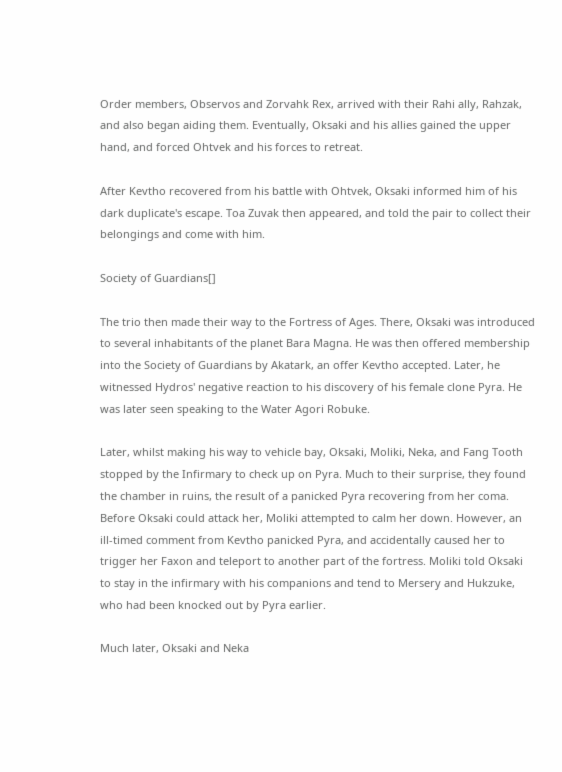Order members, Observos and Zorvahk Rex, arrived with their Rahi ally, Rahzak, and also began aiding them. Eventually, Oksaki and his allies gained the upper hand, and forced Ohtvek and his forces to retreat.

After Kevtho recovered from his battle with Ohtvek, Oksaki informed him of his dark duplicate's escape. Toa Zuvak then appeared, and told the pair to collect their belongings and come with him.

Society of Guardians[]

The trio then made their way to the Fortress of Ages. There, Oksaki was introduced to several inhabitants of the planet Bara Magna. He was then offered membership into the Society of Guardians by Akatark, an offer Kevtho accepted. Later, he witnessed Hydros' negative reaction to his discovery of his female clone Pyra. He was later seen speaking to the Water Agori Robuke.

Later, whilst making his way to vehicle bay, Oksaki, Moliki, Neka, and Fang Tooth stopped by the Infirmary to check up on Pyra. Much to their surprise, they found the chamber in ruins, the result of a panicked Pyra recovering from her coma. Before Oksaki could attack her, Moliki attempted to calm her down. However, an ill-timed comment from Kevtho panicked Pyra, and accidentally caused her to trigger her Faxon and teleport to another part of the fortress. Moliki told Oksaki to stay in the infirmary with his companions and tend to Mersery and Hukzuke, who had been knocked out by Pyra earlier.

Much later, Oksaki and Neka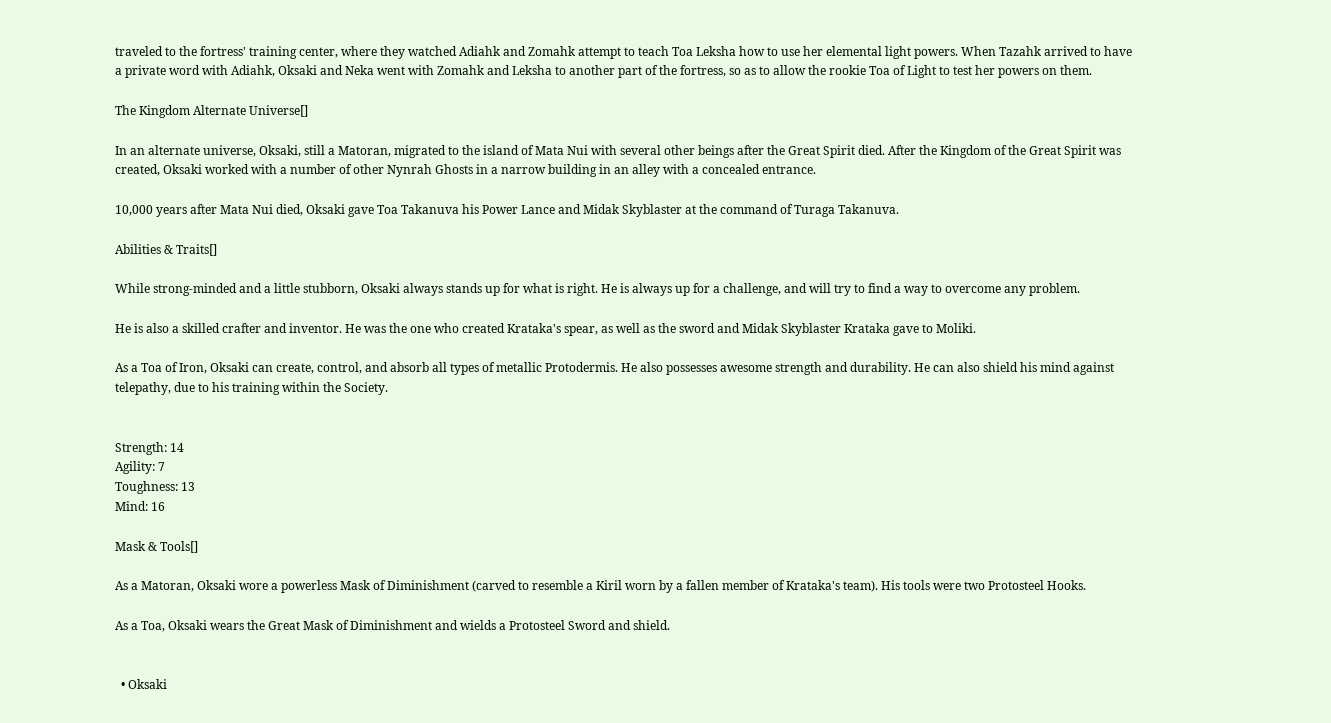traveled to the fortress' training center, where they watched Adiahk and Zomahk attempt to teach Toa Leksha how to use her elemental light powers. When Tazahk arrived to have a private word with Adiahk, Oksaki and Neka went with Zomahk and Leksha to another part of the fortress, so as to allow the rookie Toa of Light to test her powers on them.

The Kingdom Alternate Universe[]

In an alternate universe, Oksaki, still a Matoran, migrated to the island of Mata Nui with several other beings after the Great Spirit died. After the Kingdom of the Great Spirit was created, Oksaki worked with a number of other Nynrah Ghosts in a narrow building in an alley with a concealed entrance.

10,000 years after Mata Nui died, Oksaki gave Toa Takanuva his Power Lance and Midak Skyblaster at the command of Turaga Takanuva.

Abilities & Traits[]

While strong-minded and a little stubborn, Oksaki always stands up for what is right. He is always up for a challenge, and will try to find a way to overcome any problem.

He is also a skilled crafter and inventor. He was the one who created Krataka's spear, as well as the sword and Midak Skyblaster Krataka gave to Moliki.

As a Toa of Iron, Oksaki can create, control, and absorb all types of metallic Protodermis. He also possesses awesome strength and durability. He can also shield his mind against telepathy, due to his training within the Society.


Strength: 14
Agility: 7
Toughness: 13
Mind: 16

Mask & Tools[]

As a Matoran, Oksaki wore a powerless Mask of Diminishment (carved to resemble a Kiril worn by a fallen member of Krataka's team). His tools were two Protosteel Hooks.

As a Toa, Oksaki wears the Great Mask of Diminishment and wields a Protosteel Sword and shield.


  • Oksaki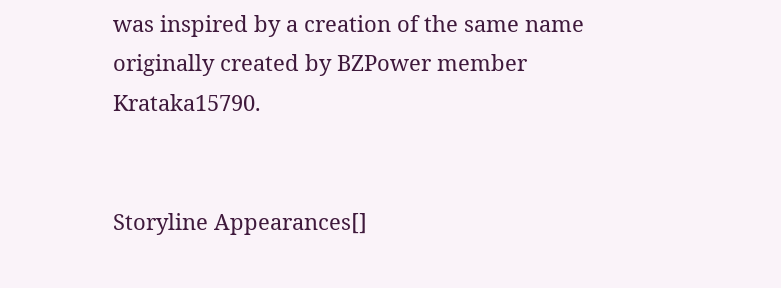was inspired by a creation of the same name originally created by BZPower member Krataka15790.


Storyline Appearances[]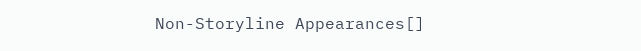Non-Storyline Appearances[]